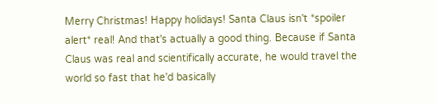Merry Christmas! Happy holidays! Santa Claus isn't *spoiler alert* real! And that's actually a good thing. Because if Santa Claus was real and scientifically accurate, he would travel the world so fast that he'd basically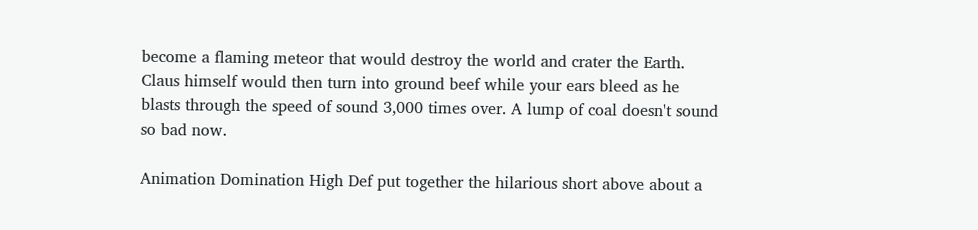become a flaming meteor that would destroy the world and crater the Earth. Claus himself would then turn into ground beef while your ears bleed as he blasts through the speed of sound 3,000 times over. A lump of coal doesn't sound so bad now.

Animation Domination High Def put together the hilarious short above about a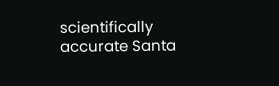scientifically accurate Santa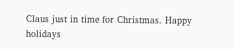Claus just in time for Christmas. Happy holidays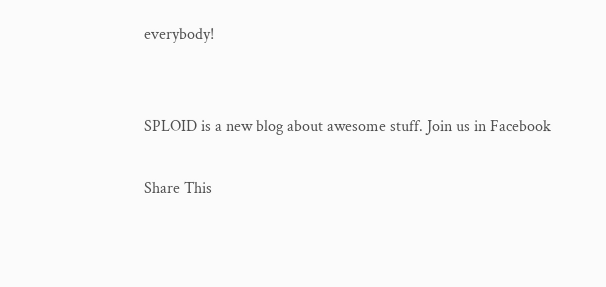everybody!


SPLOID is a new blog about awesome stuff. Join us in Facebook

Share This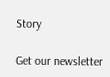Story

Get our newsletter